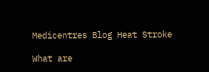Medicentres Blog Heat Stroke

What are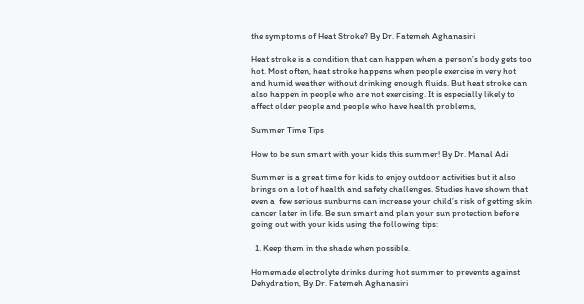the symptoms of Heat Stroke? By Dr. Fatemeh Aghanasiri

Heat stroke is a condition that can happen when a person’s body gets too hot. Most often, heat stroke happens when people exercise in very hot and humid weather without drinking enough fluids. But heat stroke can also happen in people who are not exercising. It is especially likely to affect older people and people who have health problems,

Summer Time Tips

How to be sun smart with your kids this summer! By Dr. Manal Adi

Summer is a great time for kids to enjoy outdoor activities but it also brings on a lot of health and safety challenges. Studies have shown that even a  few serious sunburns can increase your child’s risk of getting skin cancer later in life. Be sun smart and plan your sun protection before going out with your kids using the following tips:

  1. Keep them in the shade when possible.

Homemade electrolyte drinks during hot summer to prevents against Dehydration, By Dr. Fatemeh Aghanasiri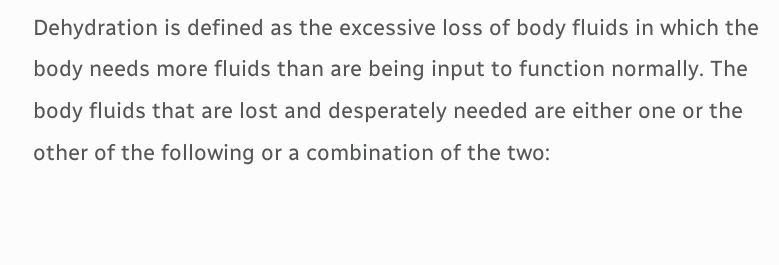Dehydration is defined as the excessive loss of body fluids in which the body needs more fluids than are being input to function normally. The body fluids that are lost and desperately needed are either one or the other of the following or a combination of the two: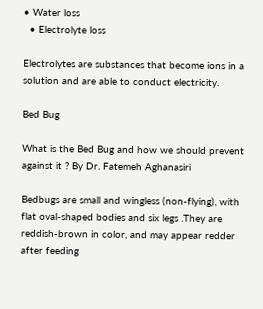• Water loss
  • Electrolyte loss

Electrolytes are substances that become ions in a solution and are able to conduct electricity.

Bed Bug

What is the Bed Bug and how we should prevent against it ? By Dr. Fatemeh Aghanasiri

Bedbugs are small and wingless (non-flying), with flat oval-shaped bodies and six legs .They are reddish-brown in color, and may appear redder after feeding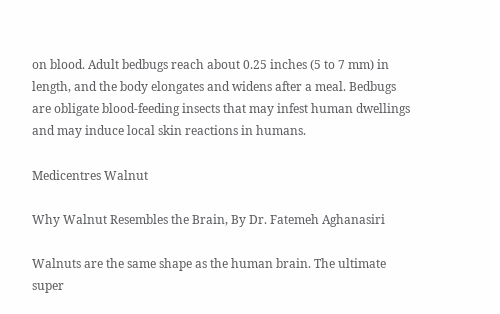on blood. Adult bedbugs reach about 0.25 inches (5 to 7 mm) in length, and the body elongates and widens after a meal. Bedbugs are obligate blood-feeding insects that may infest human dwellings and may induce local skin reactions in humans.

Medicentres Walnut

Why Walnut Resembles the Brain, By Dr. Fatemeh Aghanasiri

Walnuts are the same shape as the human brain. The ultimate super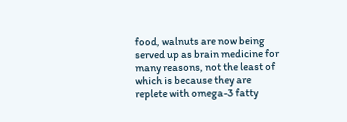food, walnuts are now being served up as brain medicine for many reasons, not the least of which is because they are replete with omega-3 fatty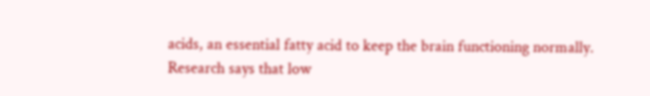acids, an essential fatty acid to keep the brain functioning normally.
Research says that low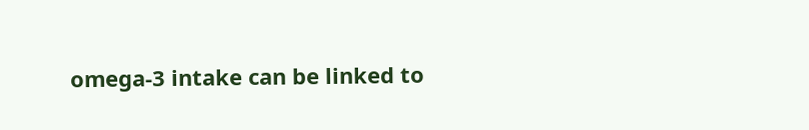omega-3 intake can be linked to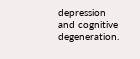depression and cognitive degeneration.